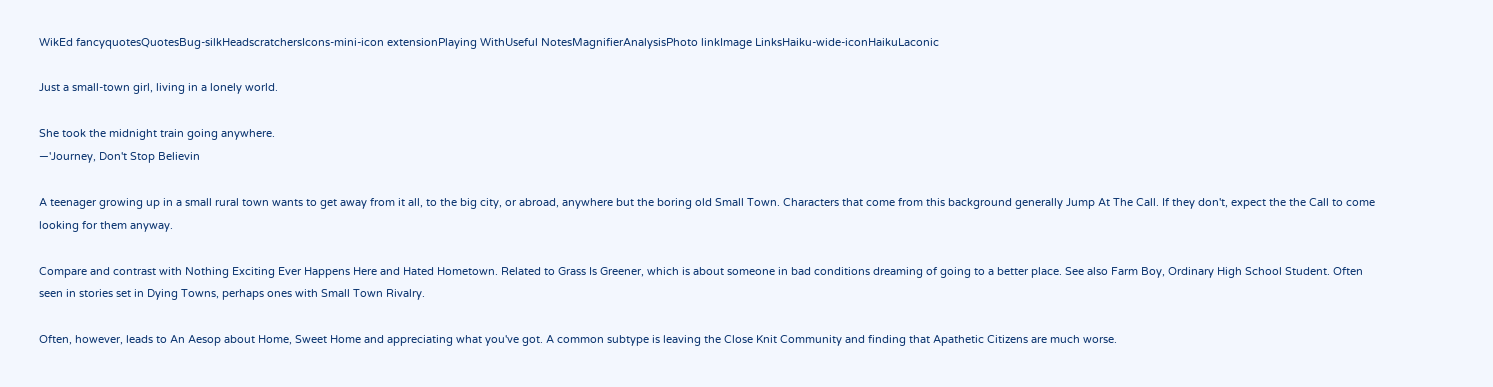WikEd fancyquotesQuotesBug-silkHeadscratchersIcons-mini-icon extensionPlaying WithUseful NotesMagnifierAnalysisPhoto linkImage LinksHaiku-wide-iconHaikuLaconic

Just a small-town girl, living in a lonely world.

She took the midnight train going anywhere.
—'Journey, Don't Stop Believin

A teenager growing up in a small rural town wants to get away from it all, to the big city, or abroad, anywhere but the boring old Small Town. Characters that come from this background generally Jump At The Call. If they don't, expect the the Call to come looking for them anyway.

Compare and contrast with Nothing Exciting Ever Happens Here and Hated Hometown. Related to Grass Is Greener, which is about someone in bad conditions dreaming of going to a better place. See also Farm Boy, Ordinary High School Student. Often seen in stories set in Dying Towns, perhaps ones with Small Town Rivalry.

Often, however, leads to An Aesop about Home, Sweet Home and appreciating what you've got. A common subtype is leaving the Close Knit Community and finding that Apathetic Citizens are much worse.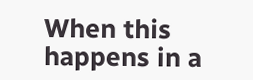When this happens in a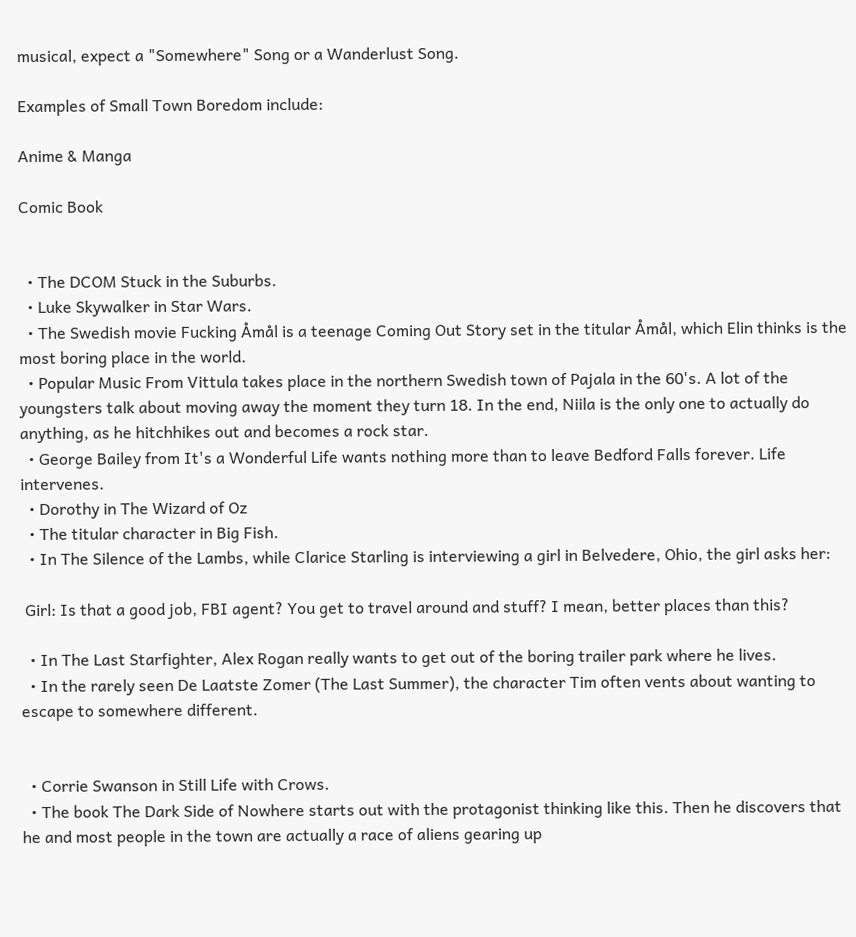musical, expect a "Somewhere" Song or a Wanderlust Song.

Examples of Small Town Boredom include:

Anime & Manga

Comic Book


  • The DCOM Stuck in the Suburbs.
  • Luke Skywalker in Star Wars.
  • The Swedish movie Fucking Åmål is a teenage Coming Out Story set in the titular Åmål, which Elin thinks is the most boring place in the world.
  • Popular Music From Vittula takes place in the northern Swedish town of Pajala in the 60's. A lot of the youngsters talk about moving away the moment they turn 18. In the end, Niila is the only one to actually do anything, as he hitchhikes out and becomes a rock star.
  • George Bailey from It's a Wonderful Life wants nothing more than to leave Bedford Falls forever. Life intervenes.
  • Dorothy in The Wizard of Oz
  • The titular character in Big Fish.
  • In The Silence of the Lambs, while Clarice Starling is interviewing a girl in Belvedere, Ohio, the girl asks her:

 Girl: Is that a good job, FBI agent? You get to travel around and stuff? I mean, better places than this?

  • In The Last Starfighter, Alex Rogan really wants to get out of the boring trailer park where he lives.
  • In the rarely seen De Laatste Zomer (The Last Summer), the character Tim often vents about wanting to escape to somewhere different.


  • Corrie Swanson in Still Life with Crows.
  • The book The Dark Side of Nowhere starts out with the protagonist thinking like this. Then he discovers that he and most people in the town are actually a race of aliens gearing up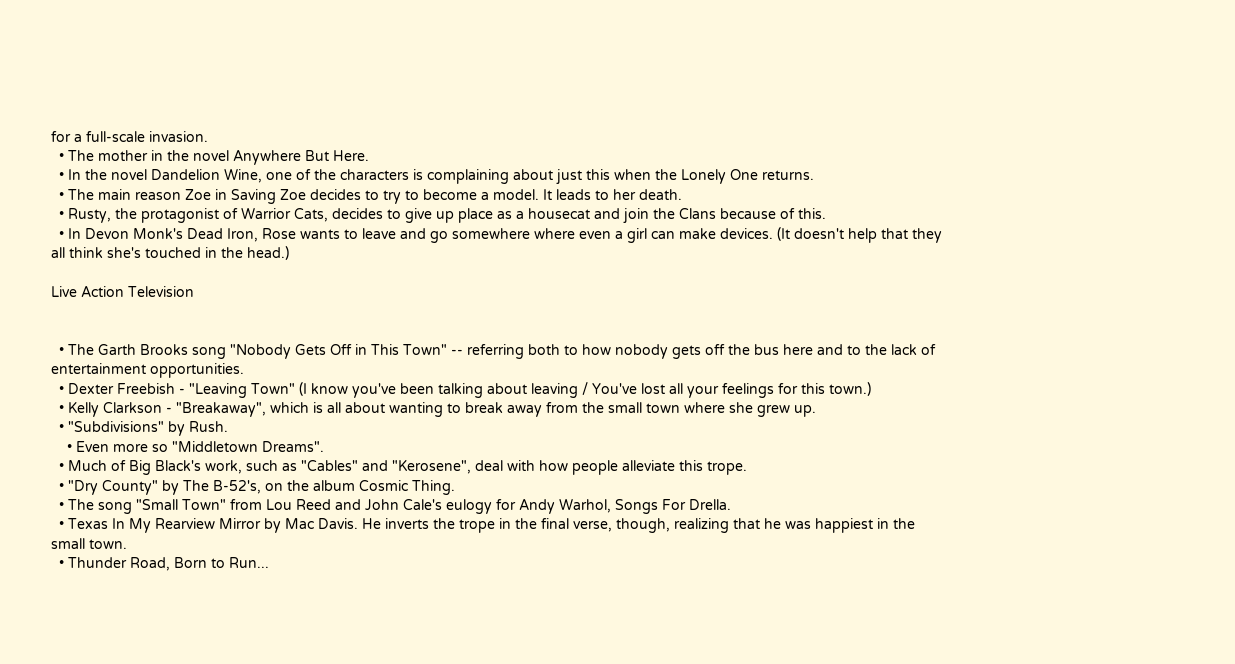for a full-scale invasion.
  • The mother in the novel Anywhere But Here.
  • In the novel Dandelion Wine, one of the characters is complaining about just this when the Lonely One returns.
  • The main reason Zoe in Saving Zoe decides to try to become a model. It leads to her death.
  • Rusty, the protagonist of Warrior Cats, decides to give up place as a housecat and join the Clans because of this.
  • In Devon Monk's Dead Iron, Rose wants to leave and go somewhere where even a girl can make devices. (It doesn't help that they all think she's touched in the head.)

Live Action Television


  • The Garth Brooks song "Nobody Gets Off in This Town" -- referring both to how nobody gets off the bus here and to the lack of entertainment opportunities.
  • Dexter Freebish - "Leaving Town" (I know you've been talking about leaving / You've lost all your feelings for this town.)
  • Kelly Clarkson - "Breakaway", which is all about wanting to break away from the small town where she grew up.
  • "Subdivisions" by Rush.
    • Even more so "Middletown Dreams".
  • Much of Big Black's work, such as "Cables" and "Kerosene", deal with how people alleviate this trope.
  • "Dry County" by The B-52's, on the album Cosmic Thing.
  • The song "Small Town" from Lou Reed and John Cale's eulogy for Andy Warhol, Songs For Drella.
  • Texas In My Rearview Mirror by Mac Davis. He inverts the trope in the final verse, though, realizing that he was happiest in the small town.
  • Thunder Road, Born to Run...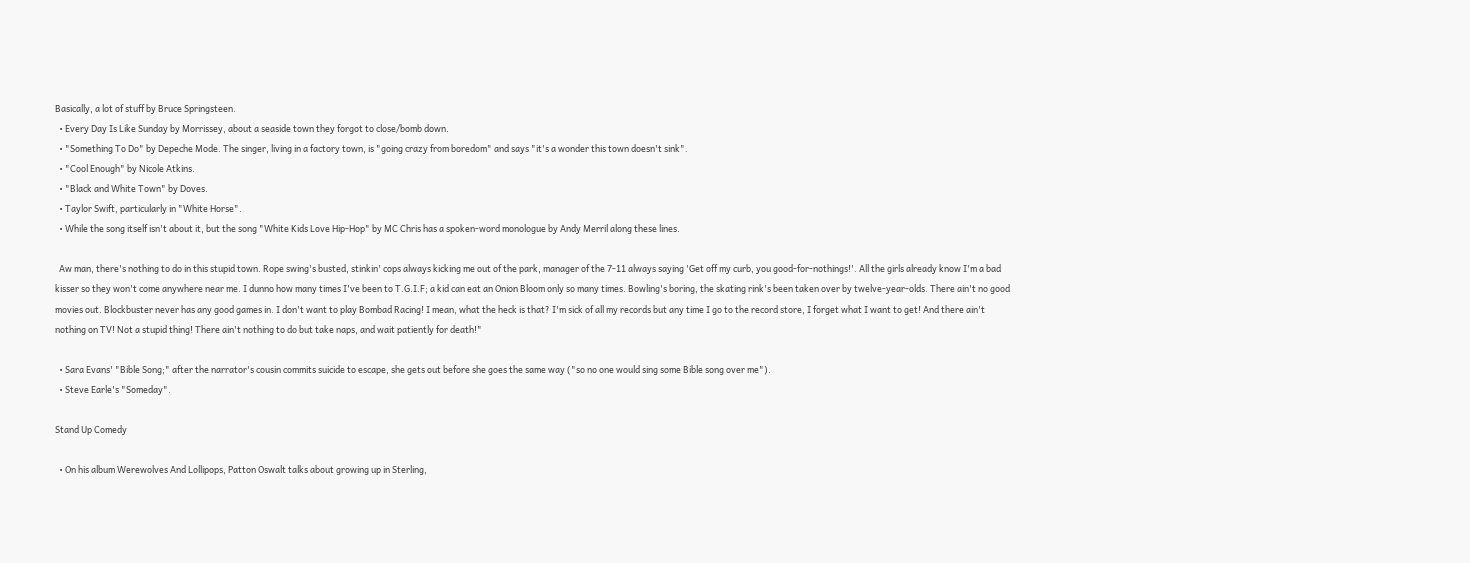Basically, a lot of stuff by Bruce Springsteen.
  • Every Day Is Like Sunday by Morrissey, about a seaside town they forgot to close/bomb down.
  • "Something To Do" by Depeche Mode. The singer, living in a factory town, is "going crazy from boredom" and says "it's a wonder this town doesn't sink".
  • "Cool Enough" by Nicole Atkins.
  • "Black and White Town" by Doves.
  • Taylor Swift, particularly in "White Horse".
  • While the song itself isn't about it, but the song "White Kids Love Hip-Hop" by MC Chris has a spoken-word monologue by Andy Merril along these lines.

  Aw man, there's nothing to do in this stupid town. Rope swing's busted, stinkin' cops always kicking me out of the park, manager of the 7-11 always saying 'Get off my curb, you good-for-nothings!'. All the girls already know I'm a bad kisser so they won't come anywhere near me. I dunno how many times I've been to T.G.I.F; a kid can eat an Onion Bloom only so many times. Bowling's boring, the skating rink's been taken over by twelve-year-olds. There ain't no good movies out. Blockbuster never has any good games in. I don't want to play Bombad Racing! I mean, what the heck is that? I'm sick of all my records but any time I go to the record store, I forget what I want to get! And there ain't nothing on TV! Not a stupid thing! There ain't nothing to do but take naps, and wait patiently for death!"

  • Sara Evans' "Bible Song;" after the narrator's cousin commits suicide to escape, she gets out before she goes the same way ("so no one would sing some Bible song over me").
  • Steve Earle's "Someday".

Stand Up Comedy

  • On his album Werewolves And Lollipops, Patton Oswalt talks about growing up in Sterling,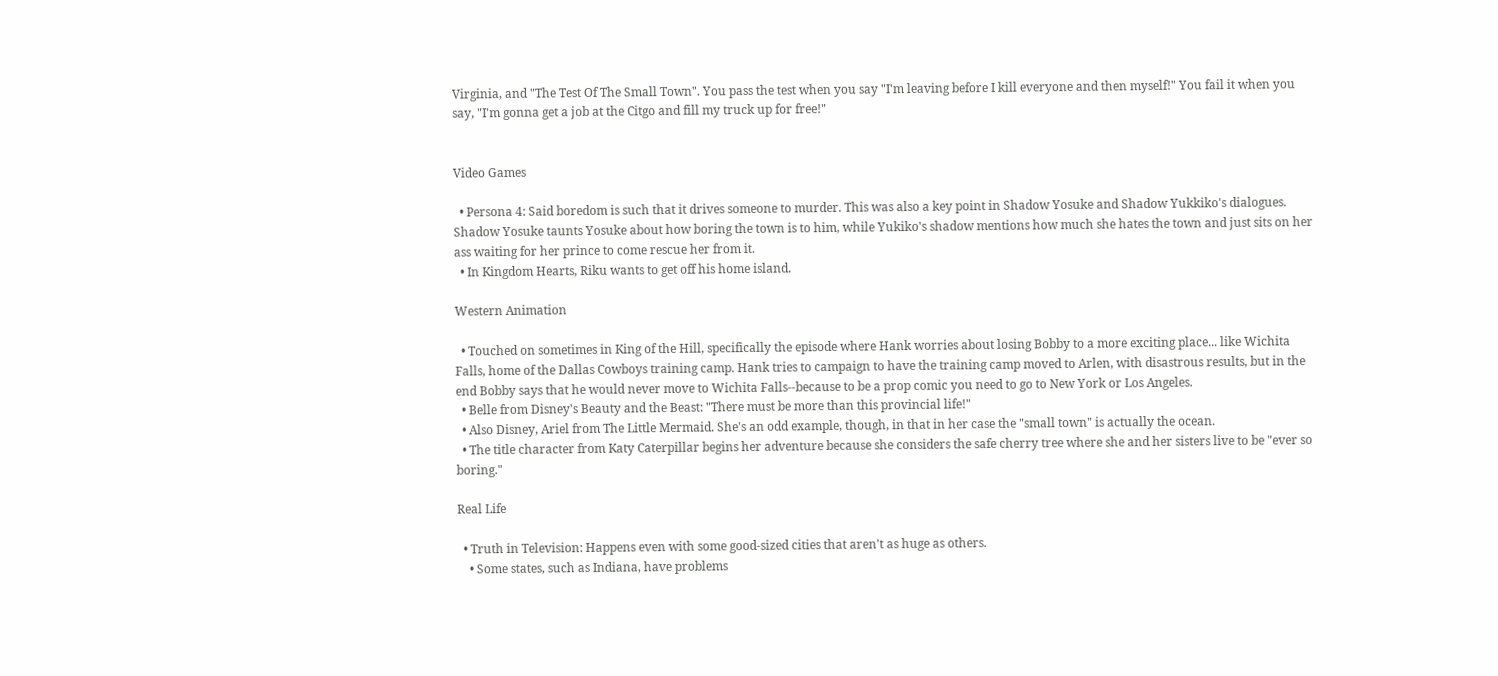Virginia, and "The Test Of The Small Town". You pass the test when you say "I'm leaving before I kill everyone and then myself!" You fail it when you say, "I'm gonna get a job at the Citgo and fill my truck up for free!"


Video Games

  • Persona 4: Said boredom is such that it drives someone to murder. This was also a key point in Shadow Yosuke and Shadow Yukkiko's dialogues. Shadow Yosuke taunts Yosuke about how boring the town is to him, while Yukiko's shadow mentions how much she hates the town and just sits on her ass waiting for her prince to come rescue her from it.
  • In Kingdom Hearts, Riku wants to get off his home island.

Western Animation

  • Touched on sometimes in King of the Hill, specifically the episode where Hank worries about losing Bobby to a more exciting place... like Wichita Falls, home of the Dallas Cowboys training camp. Hank tries to campaign to have the training camp moved to Arlen, with disastrous results, but in the end Bobby says that he would never move to Wichita Falls--because to be a prop comic you need to go to New York or Los Angeles.
  • Belle from Disney's Beauty and the Beast: "There must be more than this provincial life!"
  • Also Disney, Ariel from The Little Mermaid. She's an odd example, though, in that in her case the "small town" is actually the ocean.
  • The title character from Katy Caterpillar begins her adventure because she considers the safe cherry tree where she and her sisters live to be "ever so boring."

Real Life

  • Truth in Television: Happens even with some good-sized cities that aren't as huge as others.
    • Some states, such as Indiana, have problems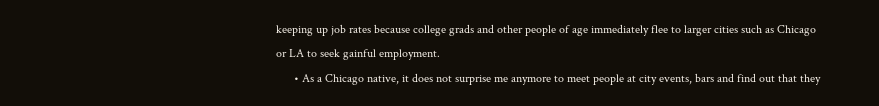keeping up job rates because college grads and other people of age immediately flee to larger cities such as Chicago or LA to seek gainful employment.
      • As a Chicago native, it does not surprise me anymore to meet people at city events, bars and find out that they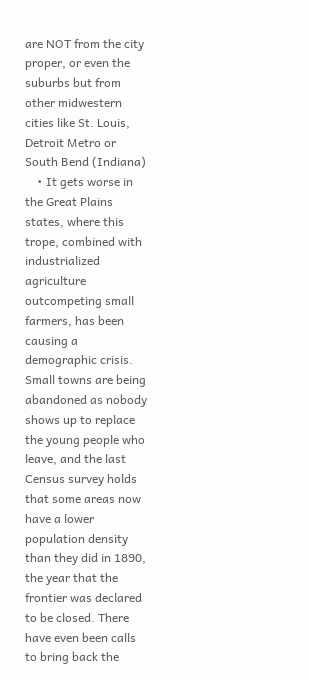are NOT from the city proper, or even the suburbs but from other midwestern cities like St. Louis, Detroit Metro or South Bend (Indiana)
    • It gets worse in the Great Plains states, where this trope, combined with industrialized agriculture outcompeting small farmers, has been causing a demographic crisis. Small towns are being abandoned as nobody shows up to replace the young people who leave, and the last Census survey holds that some areas now have a lower population density than they did in 1890, the year that the frontier was declared to be closed. There have even been calls to bring back the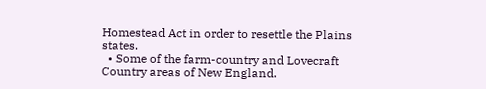Homestead Act in order to resettle the Plains states.
  • Some of the farm-country and Lovecraft Country areas of New England.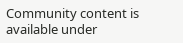Community content is available under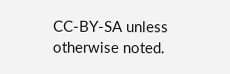CC-BY-SA unless otherwise noted.